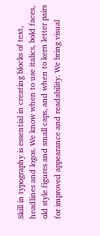Skill in typography is essential in creating blocks of text, headlines and logos. We know when to use italics, bold faces, old style figures and small caps, and when to kern letter pairs for improved appearance and readability. We bring visual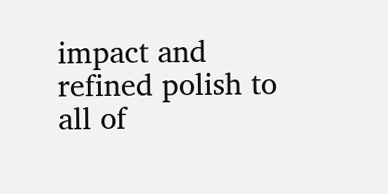impact and refined polish to all of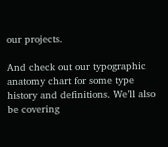our projects.

And check out our typographic anatomy chart for some type history and definitions. We’ll also be covering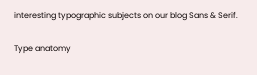interesting typographic subjects on our blog Sans & Serif.

Type anatomy